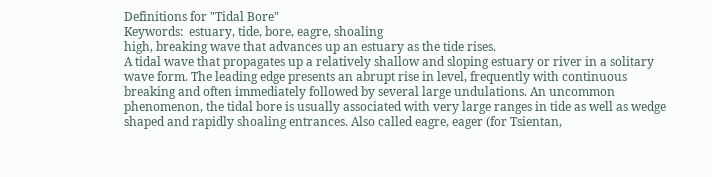Definitions for "Tidal Bore"
Keywords:  estuary, tide, bore, eagre, shoaling
high, breaking wave that advances up an estuary as the tide rises.
A tidal wave that propagates up a relatively shallow and sloping estuary or river in a solitary wave form. The leading edge presents an abrupt rise in level, frequently with continuous breaking and often immediately followed by several large undulations. An uncommon phenomenon, the tidal bore is usually associated with very large ranges in tide as well as wedge shaped and rapidly shoaling entrances. Also called eagre, eager (for Tsientan,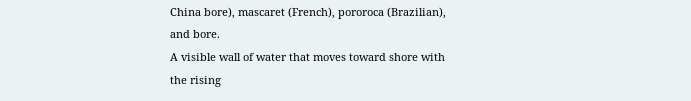China bore), mascaret (French), pororoca (Brazilian), and bore.
A visible wall of water that moves toward shore with the rising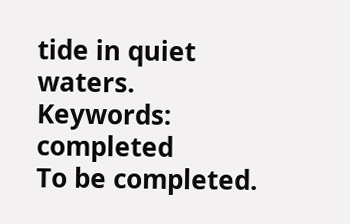tide in quiet waters.
Keywords:  completed
To be completed.